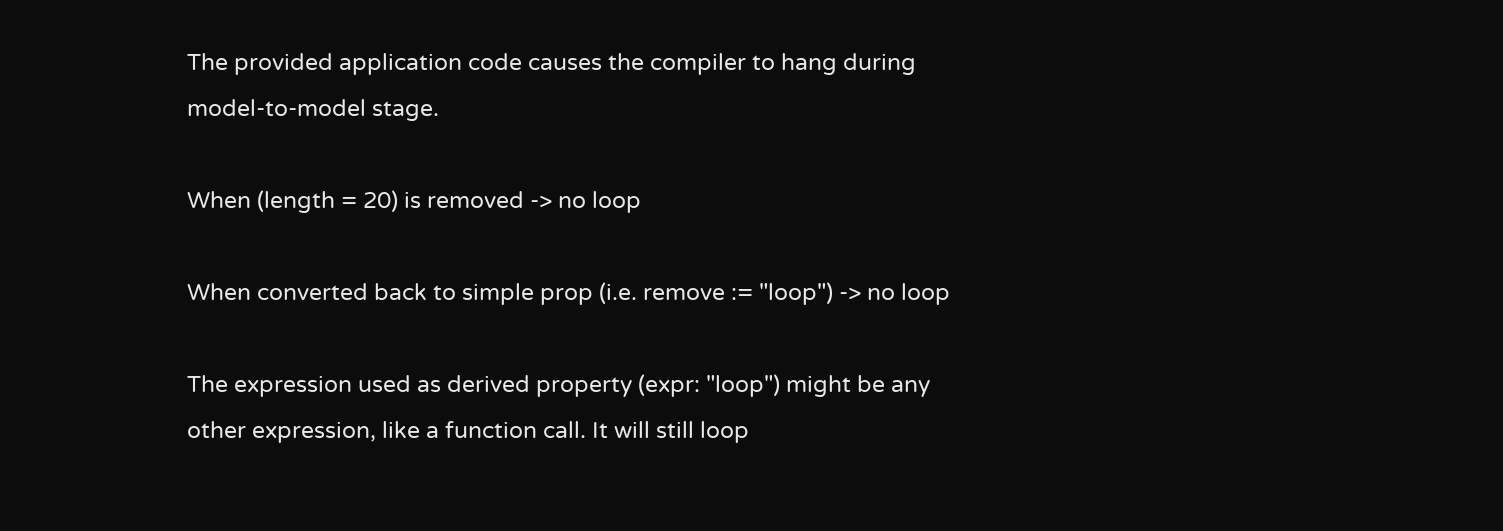The provided application code causes the compiler to hang during model-to-model stage.

When (length = 20) is removed -> no loop

When converted back to simple prop (i.e. remove := "loop") -> no loop

The expression used as derived property (expr: "loop") might be any other expression, like a function call. It will still loop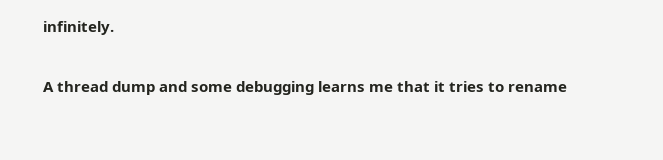infinitely.

A thread dump and some debugging learns me that it tries to rename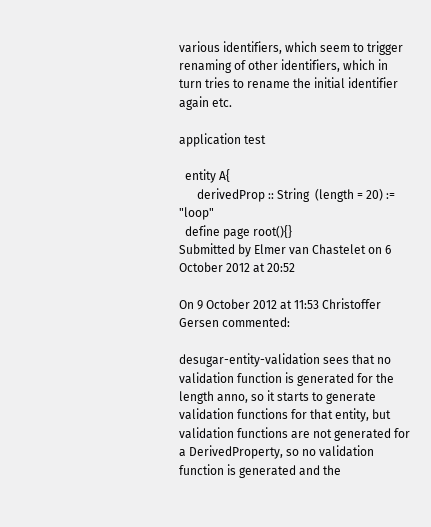various identifiers, which seem to trigger renaming of other identifiers, which in turn tries to rename the initial identifier again etc.

application test

  entity A{
      derivedProp :: String  (length = 20) := "loop"
  define page root(){}
Submitted by Elmer van Chastelet on 6 October 2012 at 20:52

On 9 October 2012 at 11:53 Christoffer Gersen commented:

desugar-entity-validation sees that no validation function is generated for the length anno, so it starts to generate validation functions for that entity, but validation functions are not generated for a DerivedProperty, so no validation function is generated and the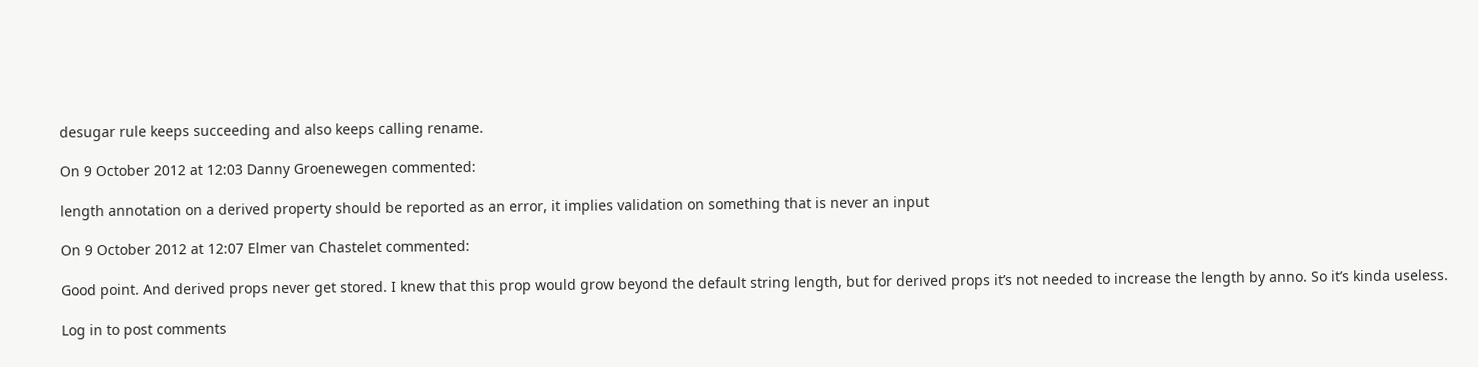desugar rule keeps succeeding and also keeps calling rename.

On 9 October 2012 at 12:03 Danny Groenewegen commented:

length annotation on a derived property should be reported as an error, it implies validation on something that is never an input

On 9 October 2012 at 12:07 Elmer van Chastelet commented:

Good point. And derived props never get stored. I knew that this prop would grow beyond the default string length, but for derived props it’s not needed to increase the length by anno. So it’s kinda useless.

Log in to post comments